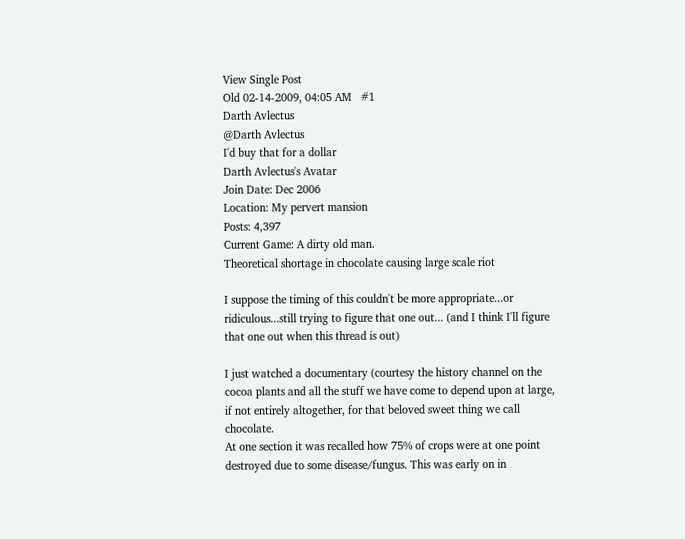View Single Post
Old 02-14-2009, 04:05 AM   #1
Darth Avlectus
@Darth Avlectus
I'd buy that for a dollar
Darth Avlectus's Avatar
Join Date: Dec 2006
Location: My pervert mansion
Posts: 4,397
Current Game: A dirty old man.
Theoretical shortage in chocolate causing large scale riot

I suppose the timing of this couldn't be more appropriate...or ridiculous...still trying to figure that one out... (and I think I'll figure that one out when this thread is out)

I just watched a documentary (courtesy the history channel on the cocoa plants and all the stuff we have come to depend upon at large, if not entirely altogether, for that beloved sweet thing we call chocolate.
At one section it was recalled how 75% of crops were at one point destroyed due to some disease/fungus. This was early on in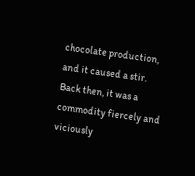chocolate production, and it caused a stir. Back then, it was a commodity fiercely and viciously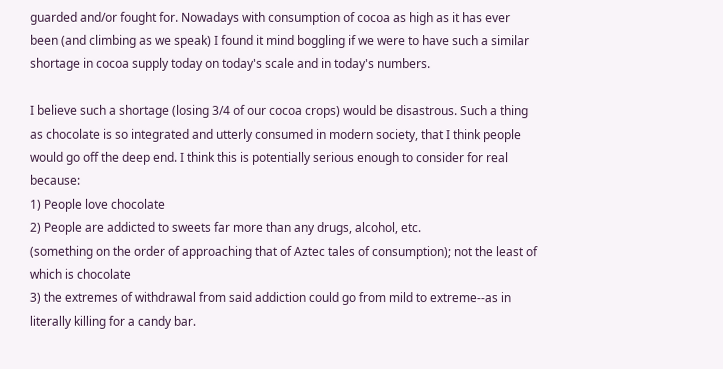guarded and/or fought for. Nowadays with consumption of cocoa as high as it has ever been (and climbing as we speak) I found it mind boggling if we were to have such a similar shortage in cocoa supply today on today's scale and in today's numbers.

I believe such a shortage (losing 3/4 of our cocoa crops) would be disastrous. Such a thing as chocolate is so integrated and utterly consumed in modern society, that I think people would go off the deep end. I think this is potentially serious enough to consider for real because:
1) People love chocolate
2) People are addicted to sweets far more than any drugs, alcohol, etc.
(something on the order of approaching that of Aztec tales of consumption); not the least of which is chocolate
3) the extremes of withdrawal from said addiction could go from mild to extreme--as in literally killing for a candy bar.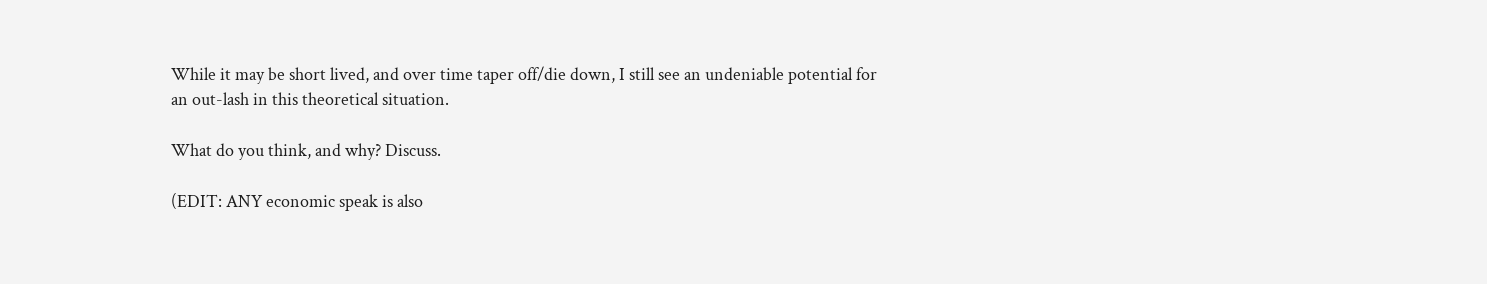While it may be short lived, and over time taper off/die down, I still see an undeniable potential for an out-lash in this theoretical situation.

What do you think, and why? Discuss.

(EDIT: ANY economic speak is also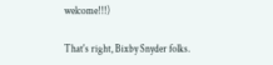welcome!!!)

That's right, Bixby Snyder folks.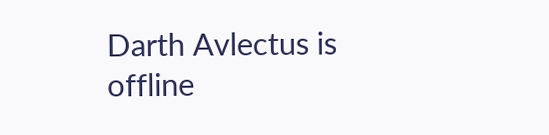Darth Avlectus is offline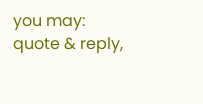you may: quote & reply,